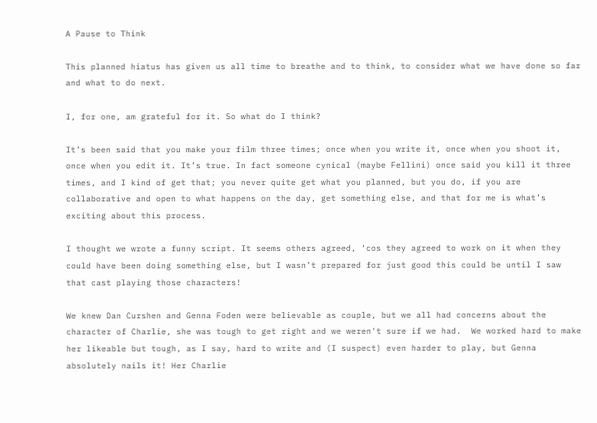A Pause to Think

This planned hiatus has given us all time to breathe and to think, to consider what we have done so far and what to do next.

I, for one, am grateful for it. So what do I think?

It’s been said that you make your film three times; once when you write it, once when you shoot it, once when you edit it. It’s true. In fact someone cynical (maybe Fellini) once said you kill it three times, and I kind of get that; you never quite get what you planned, but you do, if you are collaborative and open to what happens on the day, get something else, and that for me is what’s exciting about this process.

I thought we wrote a funny script. It seems others agreed, ‘cos they agreed to work on it when they could have been doing something else, but I wasn’t prepared for just good this could be until I saw that cast playing those characters!

We knew Dan Curshen and Genna Foden were believable as couple, but we all had concerns about the character of Charlie, she was tough to get right and we weren't sure if we had.  We worked hard to make her likeable but tough, as I say, hard to write and (I suspect) even harder to play, but Genna absolutely nails it! Her Charlie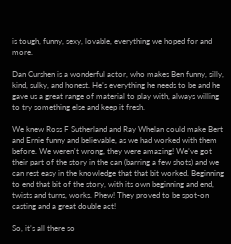is tough, funny, sexy, lovable, everything we hoped for and more.

Dan Curshen is a wonderful actor, who makes Ben funny, silly, kind, sulky, and honest. He’s everything he needs to be and he gave us a great range of material to play with, always willing to try something else and keep it fresh.

We knew Ross F Sutherland and Ray Whelan could make Bert and Ernie funny and believable, as we had worked with them before. We weren't wrong, they were amazing! We’ve got their part of the story in the can (barring a few shots) and we can rest easy in the knowledge that that bit worked. Beginning to end that bit of the story, with its own beginning and end, twists and turns, works. Phew! They proved to be spot-on casting and a great double act!

So, it’s all there so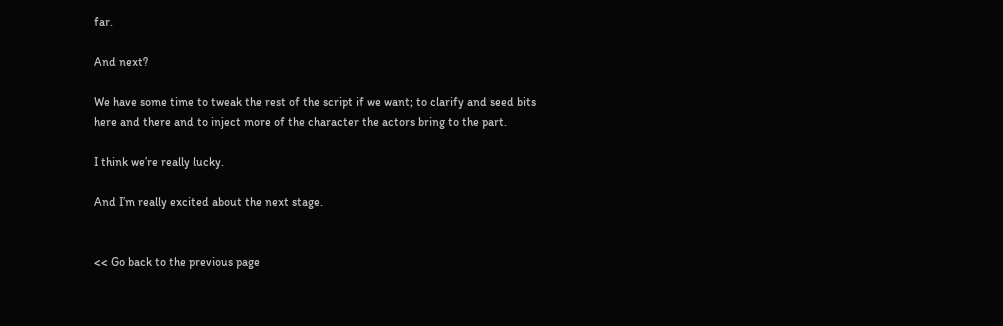far.

And next?

We have some time to tweak the rest of the script if we want; to clarify and seed bits here and there and to inject more of the character the actors bring to the part.

I think we’re really lucky.

And I’m really excited about the next stage.


<< Go back to the previous page